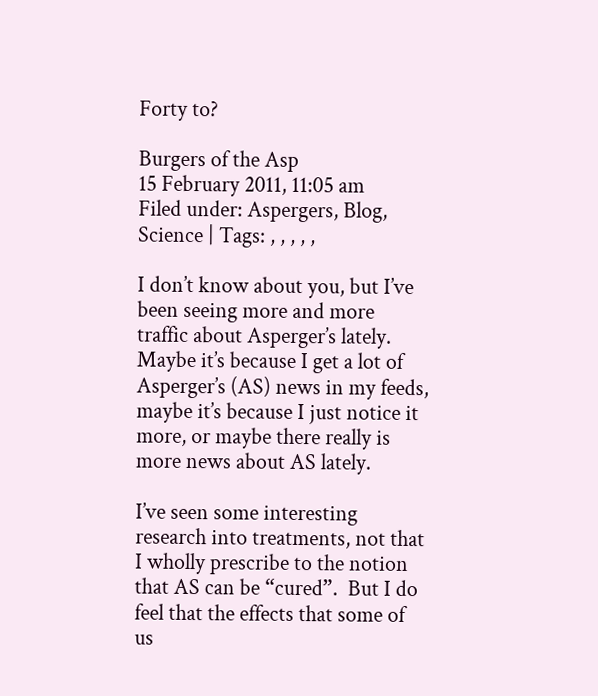Forty to?

Burgers of the Asp
15 February 2011, 11:05 am
Filed under: Aspergers, Blog, Science | Tags: , , , , ,

I don’t know about you, but I’ve been seeing more and more traffic about Asperger’s lately. Maybe it’s because I get a lot of Asperger’s (AS) news in my feeds, maybe it’s because I just notice it more, or maybe there really is more news about AS lately.

I’ve seen some interesting research into treatments, not that I wholly prescribe to the notion that AS can be “cured”.  But I do feel that the effects that some of us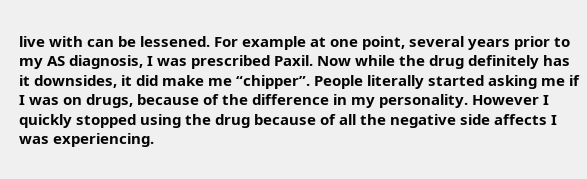live with can be lessened. For example at one point, several years prior to my AS diagnosis, I was prescribed Paxil. Now while the drug definitely has it downsides, it did make me “chipper”. People literally started asking me if I was on drugs, because of the difference in my personality. However I quickly stopped using the drug because of all the negative side affects I was experiencing.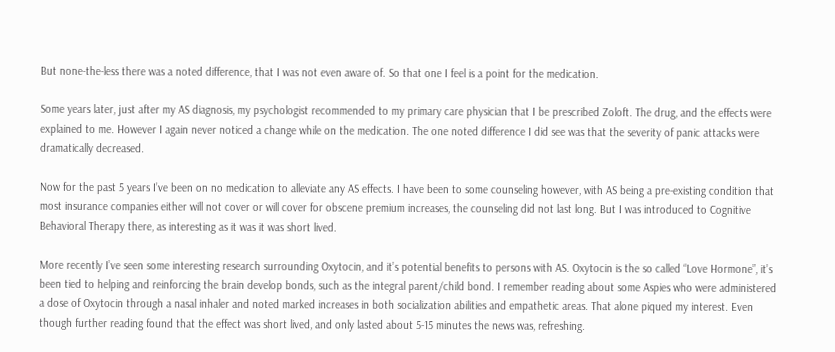But none-the-less there was a noted difference, that I was not even aware of. So that one I feel is a point for the medication.

Some years later, just after my AS diagnosis, my psychologist recommended to my primary care physician that I be prescribed Zoloft. The drug, and the effects were explained to me. However I again never noticed a change while on the medication. The one noted difference I did see was that the severity of panic attacks were dramatically decreased.

Now for the past 5 years I’ve been on no medication to alleviate any AS effects. I have been to some counseling however, with AS being a pre-existing condition that most insurance companies either will not cover or will cover for obscene premium increases, the counseling did not last long. But I was introduced to Cognitive Behavioral Therapy there, as interesting as it was it was short lived.

More recently I’ve seen some interesting research surrounding Oxytocin, and it’s potential benefits to persons with AS. Oxytocin is the so called “Love Hormone”, it’s been tied to helping and reinforcing the brain develop bonds, such as the integral parent/child bond. I remember reading about some Aspies who were administered a dose of Oxytocin through a nasal inhaler and noted marked increases in both socialization abilities and empathetic areas. That alone piqued my interest. Even though further reading found that the effect was short lived, and only lasted about 5-15 minutes the news was, refreshing.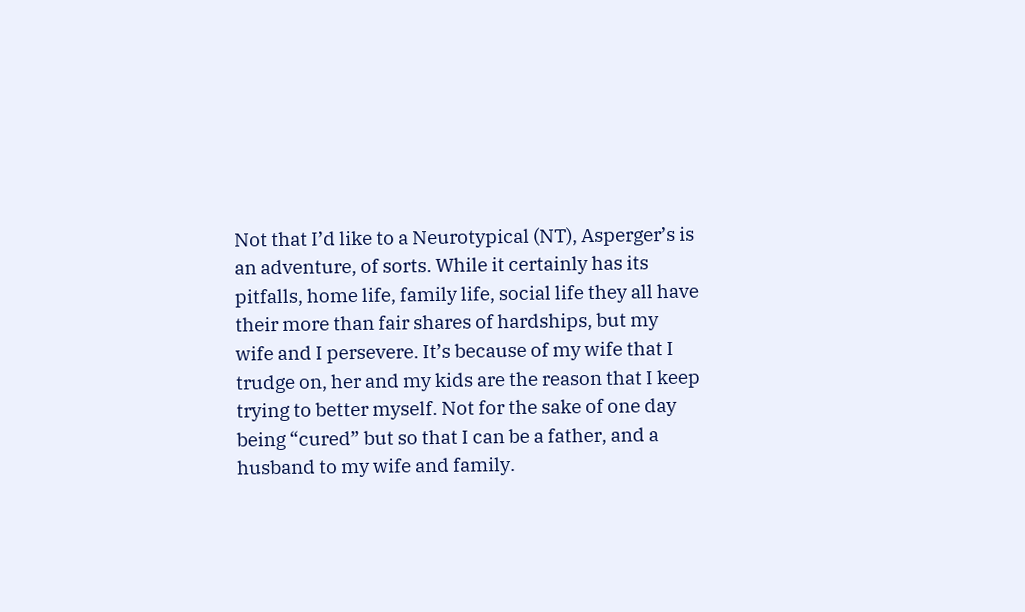Not that I’d like to a Neurotypical (NT), Asperger’s is an adventure, of sorts. While it certainly has its pitfalls, home life, family life, social life they all have their more than fair shares of hardships, but my wife and I persevere. It’s because of my wife that I trudge on, her and my kids are the reason that I keep trying to better myself. Not for the sake of one day being “cured” but so that I can be a father, and a husband to my wife and family.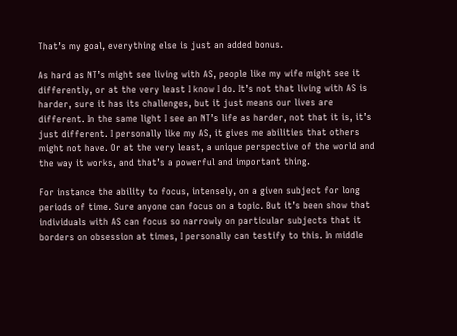That’s my goal, everything else is just an added bonus.

As hard as NT’s might see living with AS, people like my wife might see it differently, or at the very least I know I do. It’s not that living with AS is harder, sure it has its challenges, but it just means our lives are different. In the same light I see an NT’s life as harder, not that it is, it’s just different. I personally like my AS, it gives me abilities that others might not have. Or at the very least, a unique perspective of the world and the way it works, and that’s a powerful and important thing.

For instance the ability to focus, intensely, on a given subject for long periods of time. Sure anyone can focus on a topic. But it’s been show that individuals with AS can focus so narrowly on particular subjects that it borders on obsession at times, I personally can testify to this. In middle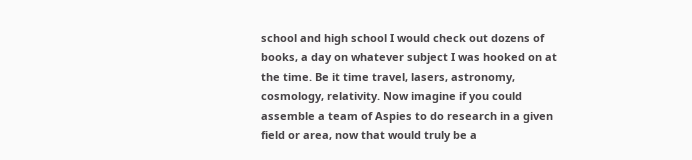school and high school I would check out dozens of books, a day on whatever subject I was hooked on at the time. Be it time travel, lasers, astronomy, cosmology, relativity. Now imagine if you could assemble a team of Aspies to do research in a given field or area, now that would truly be a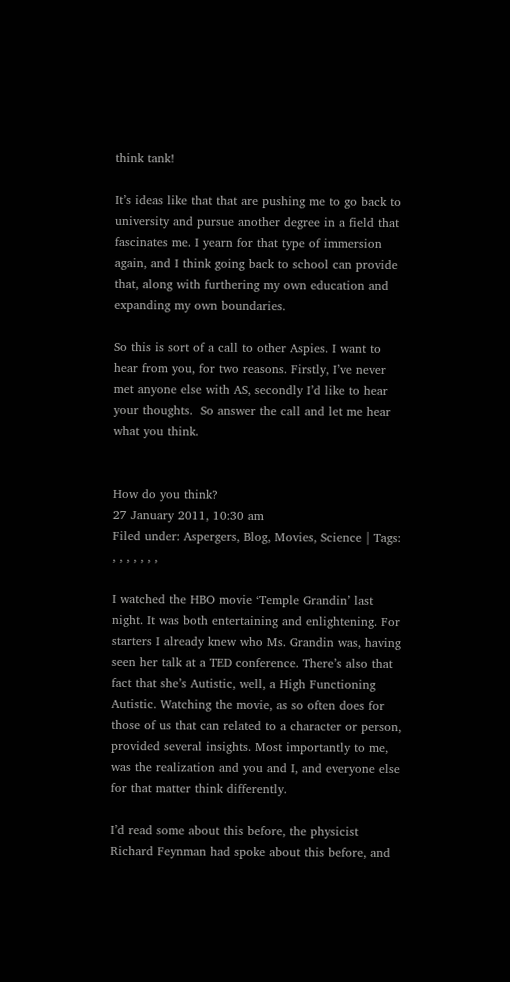think tank!

It’s ideas like that that are pushing me to go back to university and pursue another degree in a field that fascinates me. I yearn for that type of immersion again, and I think going back to school can provide that, along with furthering my own education and expanding my own boundaries.

So this is sort of a call to other Aspies. I want to hear from you, for two reasons. Firstly, I’ve never met anyone else with AS, secondly I’d like to hear your thoughts.  So answer the call and let me hear what you think.


How do you think?
27 January 2011, 10:30 am
Filed under: Aspergers, Blog, Movies, Science | Tags: , , , , , , ,

I watched the HBO movie ‘Temple Grandin’ last night. It was both entertaining and enlightening. For starters I already knew who Ms. Grandin was, having seen her talk at a TED conference. There’s also that fact that she’s Autistic, well, a High Functioning Autistic. Watching the movie, as so often does for those of us that can related to a character or person, provided several insights. Most importantly to me, was the realization and you and I, and everyone else for that matter think differently.

I’d read some about this before, the physicist Richard Feynman had spoke about this before, and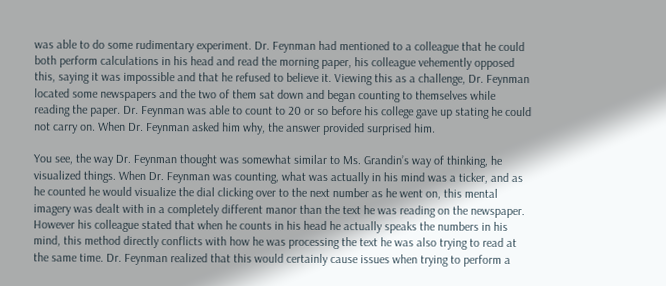was able to do some rudimentary experiment. Dr. Feynman had mentioned to a colleague that he could both perform calculations in his head and read the morning paper, his colleague vehemently opposed this, saying it was impossible and that he refused to believe it. Viewing this as a challenge, Dr. Feynman located some newspapers and the two of them sat down and began counting to themselves while reading the paper. Dr. Feynman was able to count to 20 or so before his college gave up stating he could not carry on. When Dr. Feynman asked him why, the answer provided surprised him.

You see, the way Dr. Feynman thought was somewhat similar to Ms. Grandin’s way of thinking, he visualized things. When Dr. Feynman was counting, what was actually in his mind was a ticker, and as he counted he would visualize the dial clicking over to the next number as he went on, this mental imagery was dealt with in a completely different manor than the text he was reading on the newspaper. However his colleague stated that when he counts in his head he actually speaks the numbers in his mind, this method directly conflicts with how he was processing the text he was also trying to read at the same time. Dr. Feynman realized that this would certainly cause issues when trying to perform a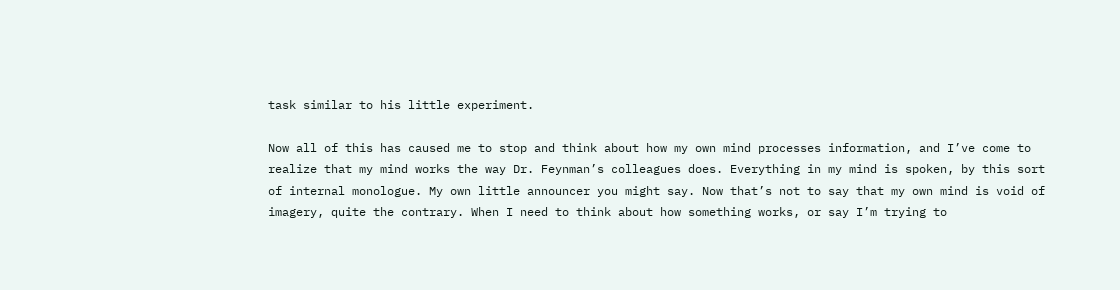task similar to his little experiment.

Now all of this has caused me to stop and think about how my own mind processes information, and I’ve come to realize that my mind works the way Dr. Feynman’s colleagues does. Everything in my mind is spoken, by this sort of internal monologue. My own little announcer you might say. Now that’s not to say that my own mind is void of imagery, quite the contrary. When I need to think about how something works, or say I’m trying to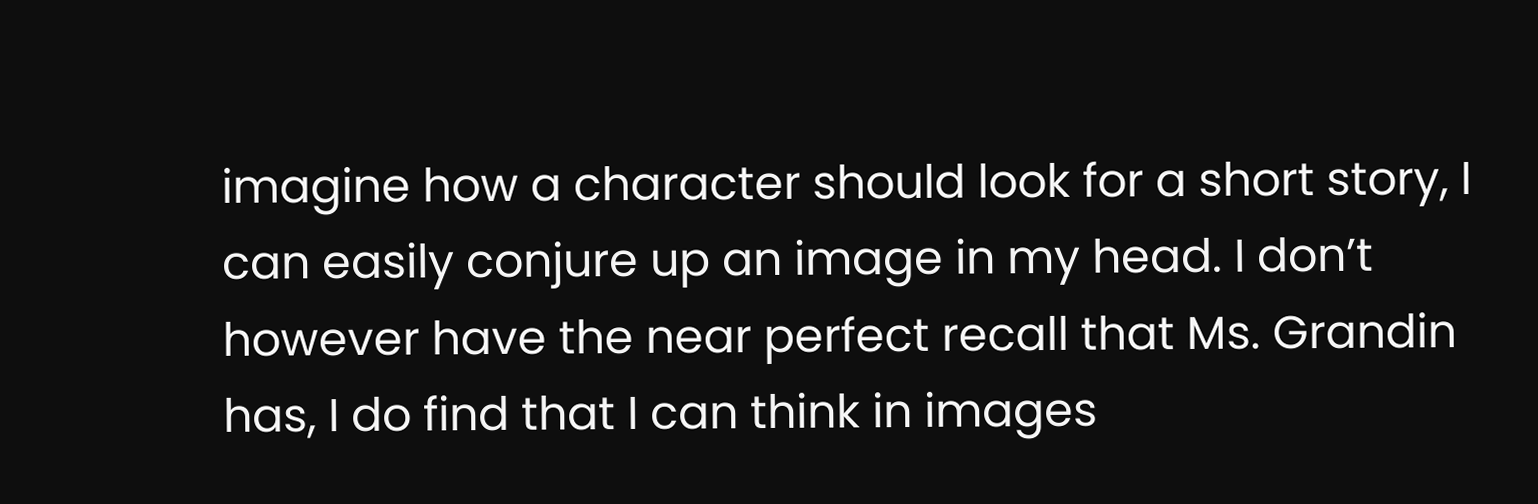imagine how a character should look for a short story, I can easily conjure up an image in my head. I don’t however have the near perfect recall that Ms. Grandin has, I do find that I can think in images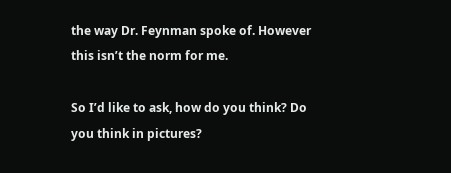the way Dr. Feynman spoke of. However this isn’t the norm for me.

So I’d like to ask, how do you think? Do you think in pictures?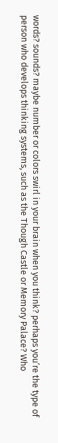words? sounds? maybe number or colors swirl in your brain when you think? perhaps you’re the type of person who develops thinking systems, such as the Though Castle or Memory Palace? Who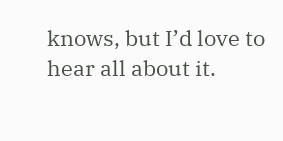knows, but I’d love to hear all about it.